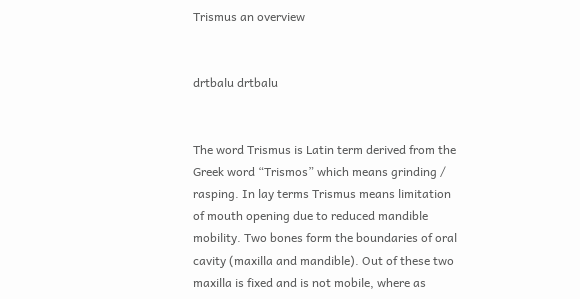Trismus an overview


drtbalu drtbalu


The word Trismus is Latin term derived from the Greek word “Trismos” which means grinding / rasping. In lay terms Trismus means limitation of mouth opening due to reduced mandible mobility. Two bones form the boundaries of oral cavity (maxilla and mandible). Out of these two maxilla is fixed and is not mobile, where as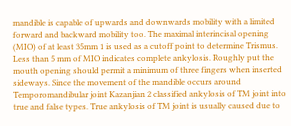mandible is capable of upwards and downwards mobility with a limited forward and backward mobility too. The maximal interincisal opening (MIO) of at least 35mm 1 is used as a cutoff point to determine Trismus. Less than 5 mm of MIO indicates complete ankylosis. Roughly put the mouth opening should permit a minimum of three fingers when inserted sideways. Since the movement of the mandible occurs around Temporomandibular joint Kazanjian 2 classified ankylosis of TM joint into true and false types. True ankylosis of TM joint is usually caused due to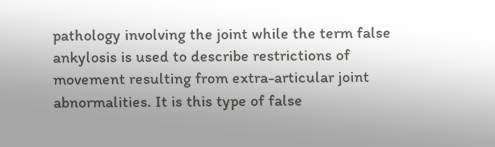pathology involving the joint while the term false ankylosis is used to describe restrictions of movement resulting from extra-articular joint abnormalities. It is this type of false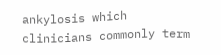ankylosis which clinicians commonly term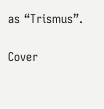as “Trismus”.

Cover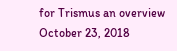for Trismus an overview
October 23, 2018